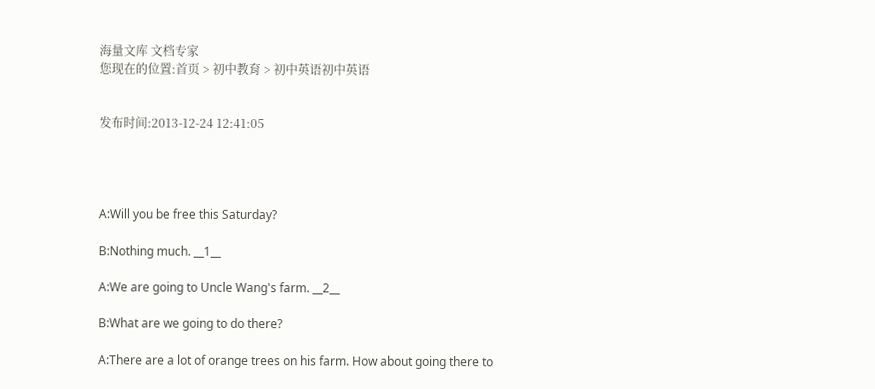海量文库 文档专家
您现在的位置:首页 > 初中教育 > 初中英语初中英语


发布时间:2013-12-24 12:41:05




A:Will you be free this Saturday?

B:Nothing much. __1__

A:We are going to Uncle Wang's farm. __2__

B:What are we going to do there?

A:There are a lot of orange trees on his farm. How about going there to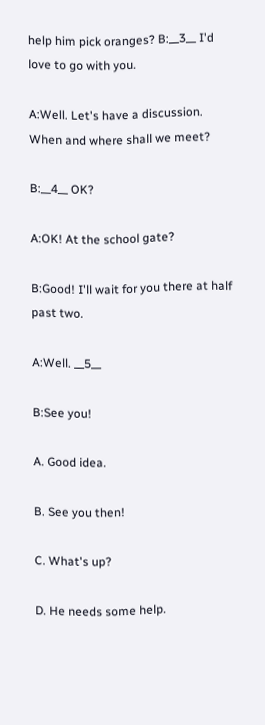help him pick oranges? B:__3__ I'd love to go with you.

A:Well. Let's have a discussion. When and where shall we meet?

B:__4__ OK?

A:OK! At the school gate?

B:Good! I'll wait for you there at half past two.

A:Well. __5__

B:See you!

A. Good idea.

B. See you then!

C. What's up?

D. He needs some help.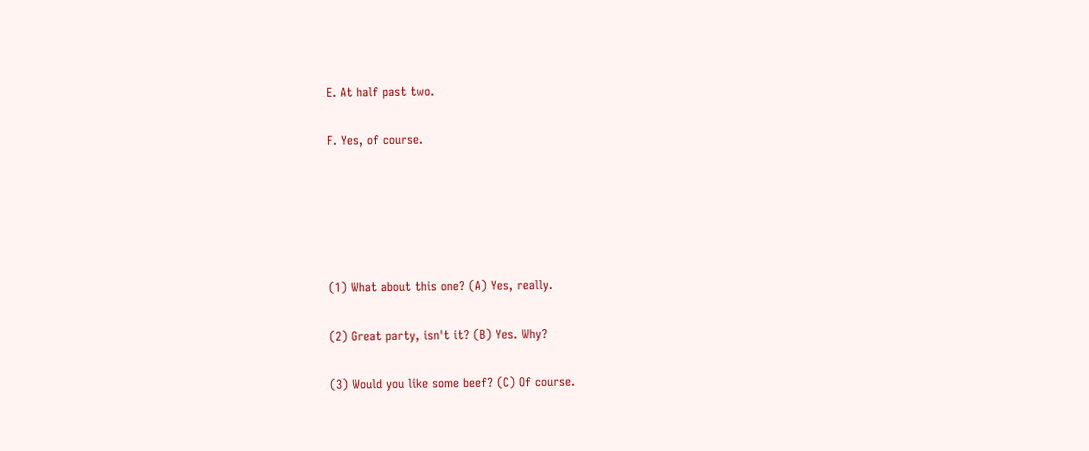E. At half past two.

F. Yes, of course.





(1) What about this one? (A) Yes, really.

(2) Great party, isn't it? (B) Yes. Why?

(3) Would you like some beef? (C) Of course.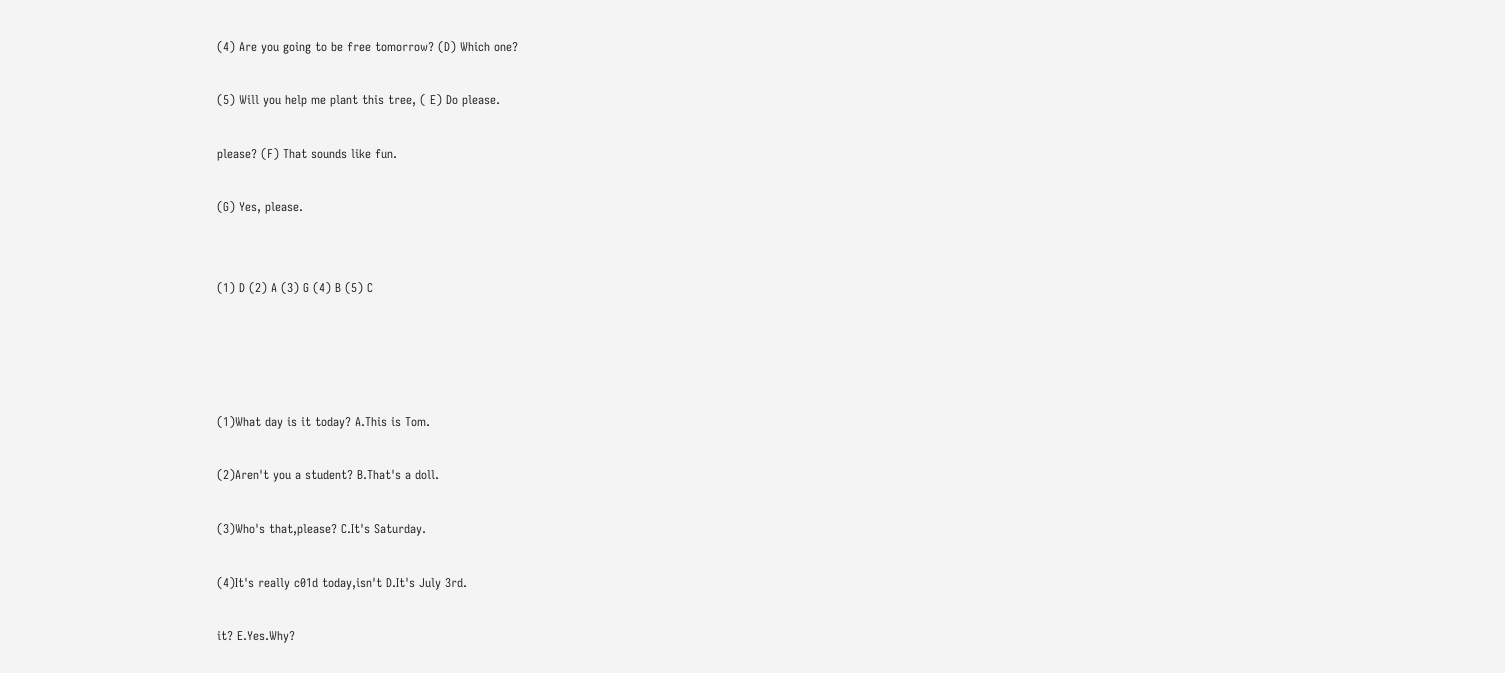(4) Are you going to be free tomorrow? (D) Which one?

(5) Will you help me plant this tree, ( E) Do please.

please? (F) That sounds like fun.

(G) Yes, please.


(1) D (2) A (3) G (4) B (5) C




(1)What day is it today? A.This is Tom.

(2)Aren't you a student? B.That's a doll.

(3)Who's that,please? C.It's Saturday.

(4)It's really c01d today,isn't D.It's July 3rd.

it? E.Yes.Why?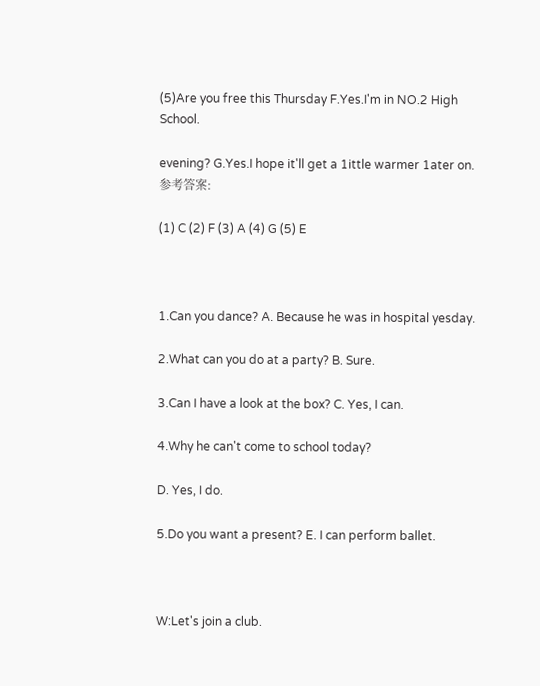(5)Are you free this Thursday F.Yes.I'm in NO.2 High School.

evening? G.Yes.I hope it'll get a 1ittle warmer 1ater on. 参考答案:

(1) C (2) F (3) A (4) G (5) E



1.Can you dance? A. Because he was in hospital yesday.

2.What can you do at a party? B. Sure.

3.Can I have a look at the box? C. Yes, I can.

4.Why he can't come to school today?

D. Yes, I do.

5.Do you want a present? E. I can perform ballet.



W:Let's join a club.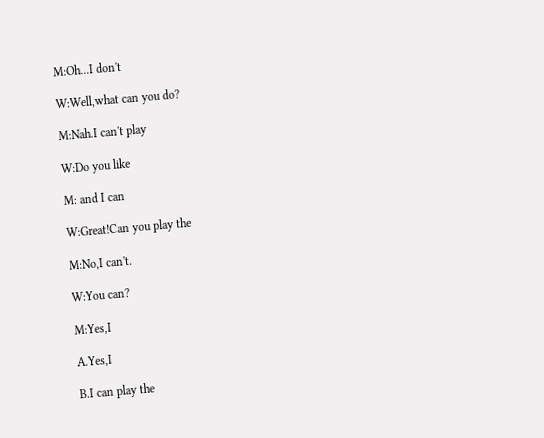M:Oh...I don't

W:Well,what can you do?

M:Nah.I can't play

W:Do you like

M: and I can

W:Great!Can you play the

M:No,I can't.

W:You can?

M:Yes,I

A.Yes,I

B.I can play the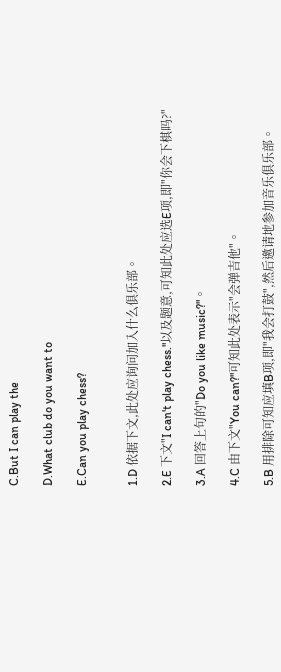C.But I can play the

D.What club do you want to

E.Can you play chess?


1.D 依据下文,此处应询问加入什么俱乐部。

2.E 下文"I can't play chess."以及题意,可知此处应选E项,即"你会下棋吗?"

3.A 回答上句的"Do you like music?"。

4.C 由下文"You can?"可知此处表示"会弹吉他"。

5.B 用排除可知应填B项,即"我会打鼓",然后邀请地参加音乐俱乐部。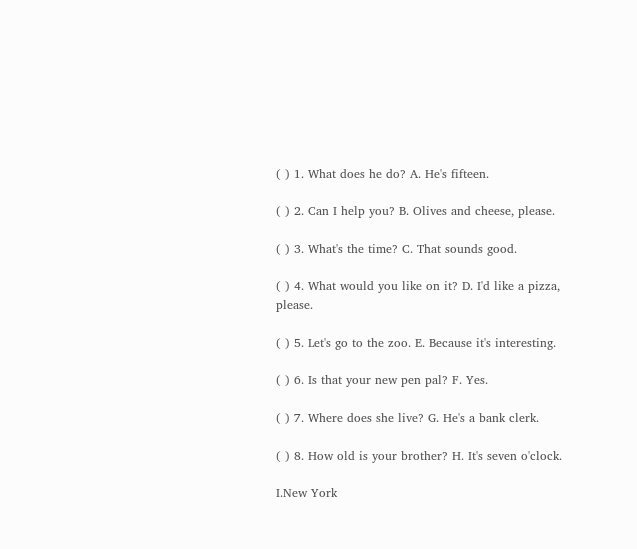( ) 1. What does he do? A. He's fifteen.

( ) 2. Can I help you? B. Olives and cheese, please.

( ) 3. What's the time? C. That sounds good.

( ) 4. What would you like on it? D. I'd like a pizza, please.

( ) 5. Let's go to the zoo. E. Because it's interesting.

( ) 6. Is that your new pen pal? F. Yes.

( ) 7. Where does she live? G. He's a bank clerk.

( ) 8. How old is your brother? H. It's seven o'clock.

I.New York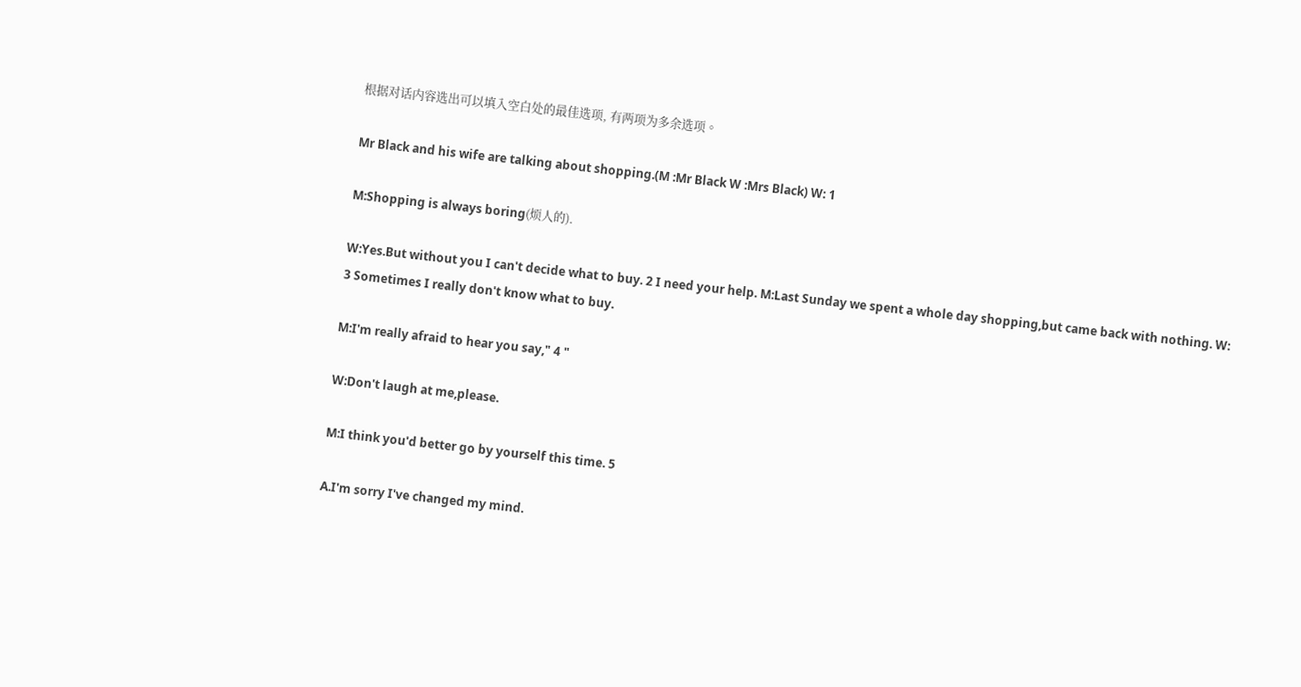根据对话内容选出可以填入空白处的最佳选项, 有两项为多余选项。

Mr Black and his wife are talking about shopping.(M :Mr Black W :Mrs Black) W: 1

M:Shopping is always boring(烦人的).

W:Yes.But without you I can't decide what to buy. 2 I need your help. M:Last Sunday we spent a whole day shopping,but came back with nothing. W: 3 Sometimes I really don't know what to buy.

M:I'm really afraid to hear you say," 4 "

W:Don't laugh at me,please.

M:I think you'd better go by yourself this time. 5

A.I'm sorry I've changed my mind.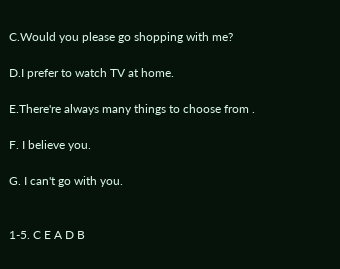C.Would you please go shopping with me?

D.I prefer to watch TV at home.

E.There're always many things to choose from .

F. I believe you.

G. I can't go with you.


1-5. C E A D B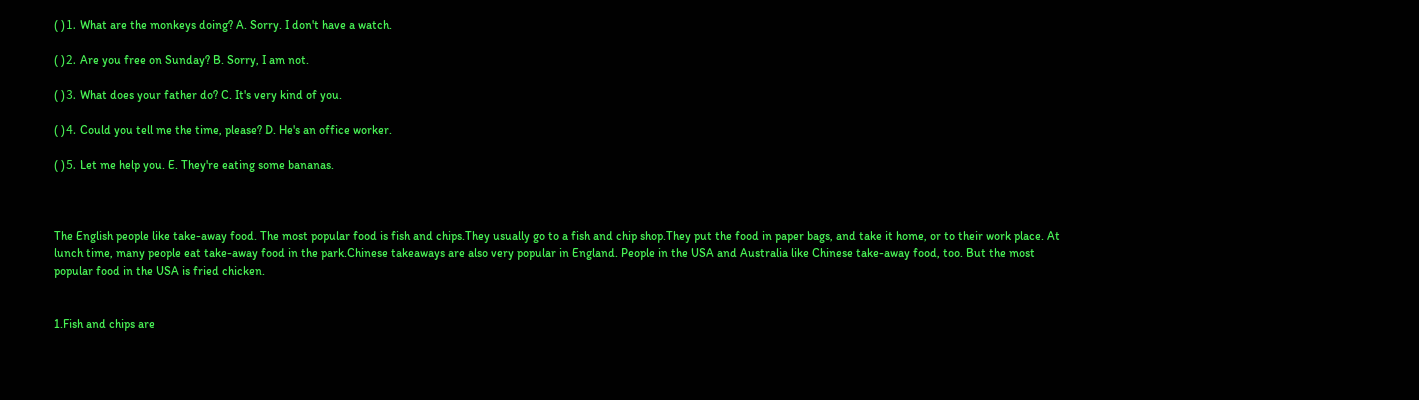( )⒈ What are the monkeys doing? A. Sorry. I don't have a watch.

( )⒉ Are you free on Sunday? B. Sorry, I am not.

( )⒊ What does your father do? C. It's very kind of you.

( )⒋ Could you tell me the time, please? D. He's an office worker.

( )⒌ Let me help you. E. They're eating some bananas.



The English people like take-away food. The most popular food is fish and chips.They usually go to a fish and chip shop.They put the food in paper bags, and take it home, or to their work place. At lunch time, many people eat take-away food in the park.Chinese takeaways are also very popular in England. People in the USA and Australia like Chinese take-away food, too. But the most popular food in the USA is fried chicken.


1.Fish and chips are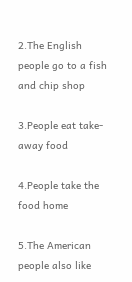2.The English people go to a fish and chip shop

3.People eat take-away food

4.People take the food home

5.The American people also like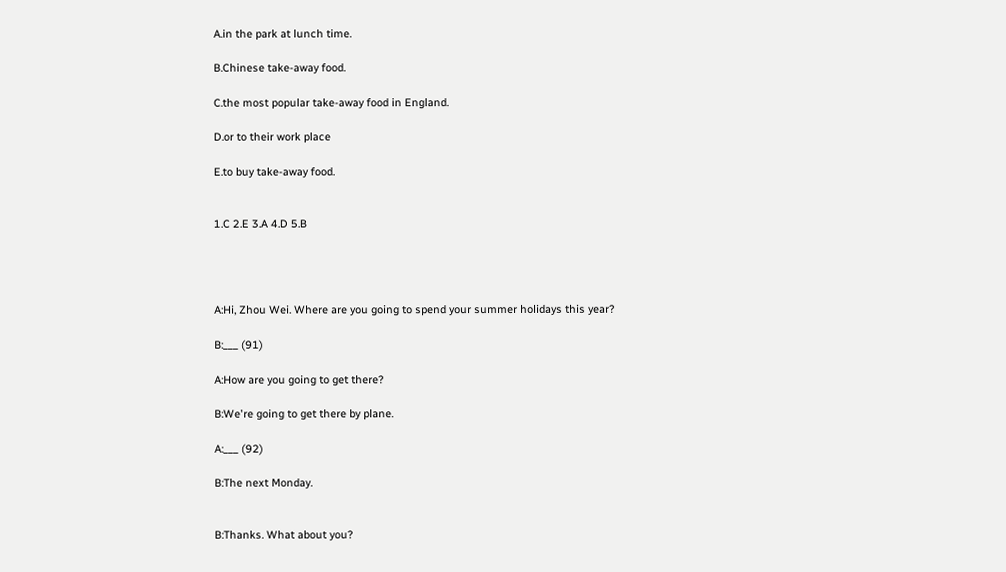A.in the park at lunch time.

B.Chinese take-away food.

C.the most popular take-away food in England.

D.or to their work place

E.to buy take-away food.


1.C 2.E 3.A 4.D 5.B




A:Hi, Zhou Wei. Where are you going to spend your summer holidays this year?

B:___ (91)

A:How are you going to get there?

B:We're going to get there by plane.

A:___ (92)

B:The next Monday.


B:Thanks. What about you?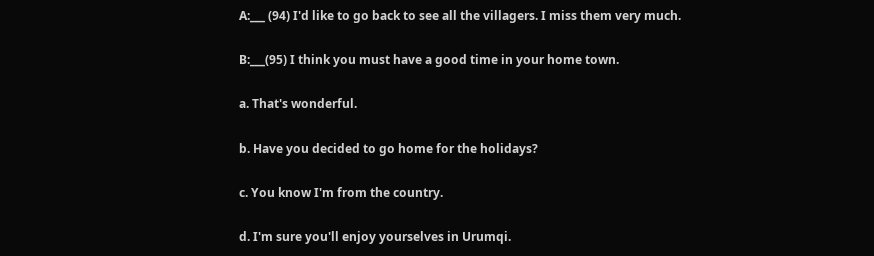A:___ (94) I'd like to go back to see all the villagers. I miss them very much.

B:___(95) I think you must have a good time in your home town.

a. That's wonderful.

b. Have you decided to go home for the holidays?

c. You know I'm from the country.

d. I'm sure you'll enjoy yourselves in Urumqi.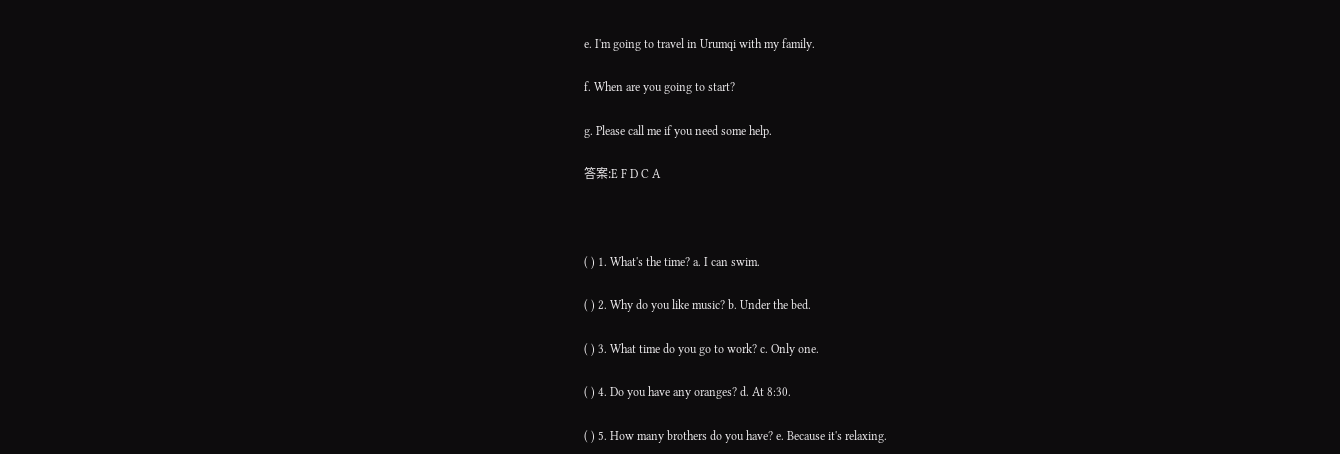e. I'm going to travel in Urumqi with my family.

f. When are you going to start?

g. Please call me if you need some help.

答案:E F D C A



( ) 1. What's the time? a. I can swim.

( ) 2. Why do you like music? b. Under the bed.

( ) 3. What time do you go to work? c. Only one.

( ) 4. Do you have any oranges? d. At 8:30.

( ) 5. How many brothers do you have? e. Because it's relaxing.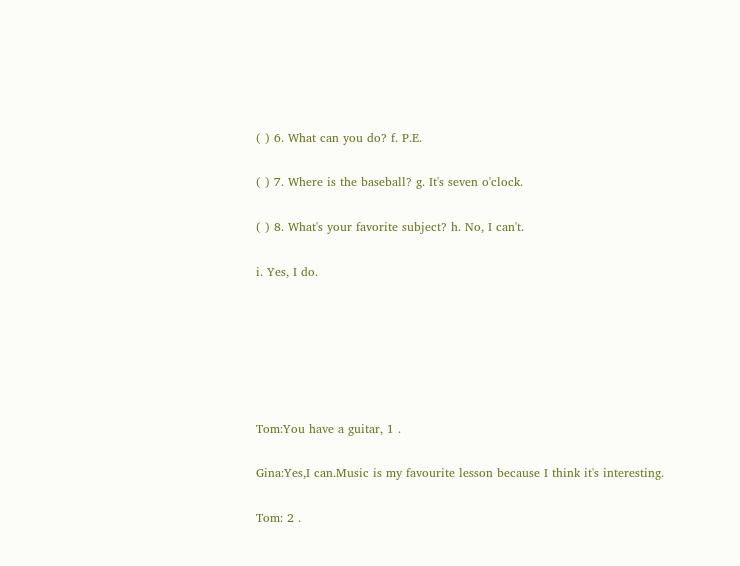( ) 6. What can you do? f. P.E.

( ) 7. Where is the baseball? g. It's seven o'clock.

( ) 8. What's your favorite subject? h. No, I can't.

i. Yes, I do.






Tom:You have a guitar, 1 .

Gina:Yes,I can.Music is my favourite lesson because I think it's interesting.

Tom: 2 .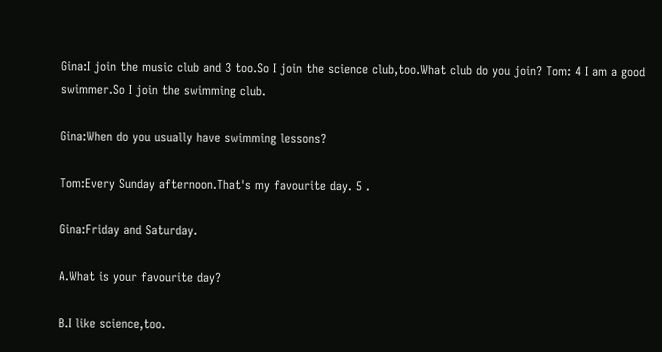Gina:I join the music club and 3 too.So I join the science club,too.What club do you join? Tom: 4 I am a good swimmer.So I join the swimming club.

Gina:When do you usually have swimming lessons?

Tom:Every Sunday afternoon.That's my favourite day. 5 .

Gina:Friday and Saturday.

A.What is your favourite day?

B.I like science,too.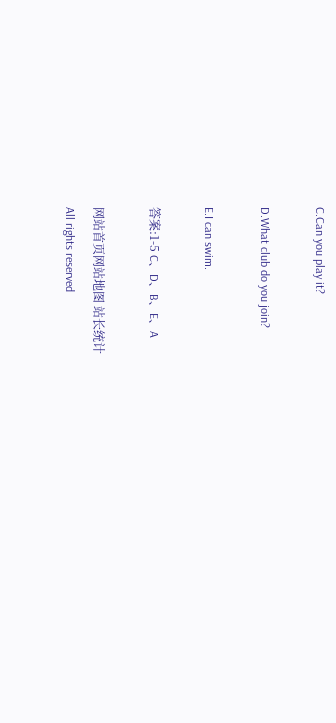C.Can you play it?

D.What club do you join?

E.I can swim.

答案:1-5 C、D、B、E、A

网站首页网站地图 站长统计
All rights reserved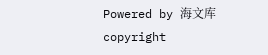Powered by 海文库
copyright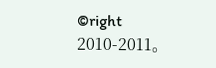©right 2010-2011。